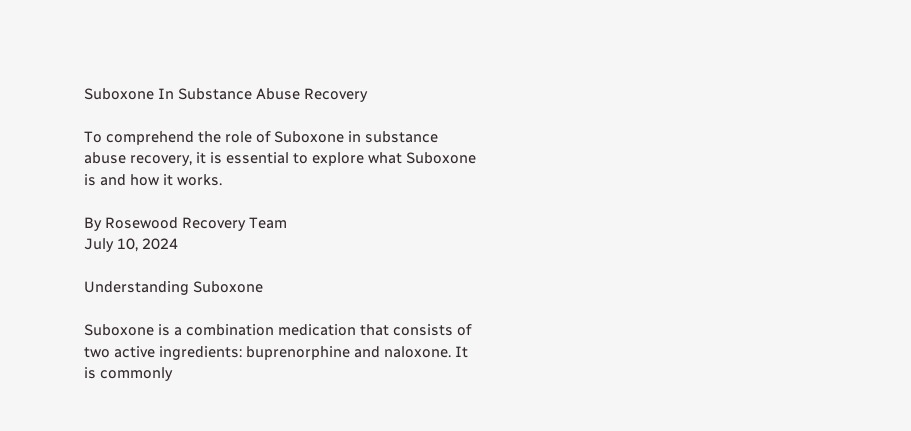Suboxone In Substance Abuse Recovery

To comprehend the role of Suboxone in substance abuse recovery, it is essential to explore what Suboxone is and how it works.

By Rosewood Recovery Team
July 10, 2024

Understanding Suboxone

Suboxone is a combination medication that consists of two active ingredients: buprenorphine and naloxone. It is commonly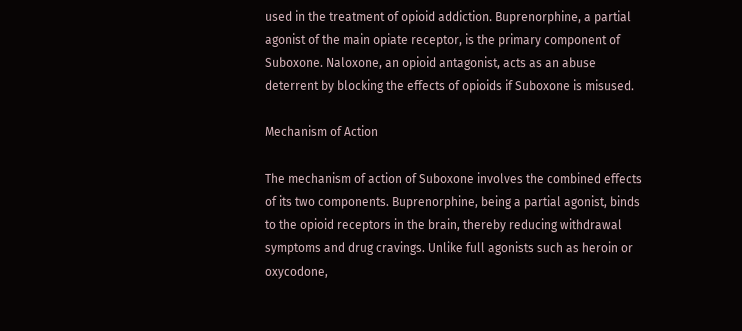used in the treatment of opioid addiction. Buprenorphine, a partial agonist of the main opiate receptor, is the primary component of Suboxone. Naloxone, an opioid antagonist, acts as an abuse deterrent by blocking the effects of opioids if Suboxone is misused.

Mechanism of Action

The mechanism of action of Suboxone involves the combined effects of its two components. Buprenorphine, being a partial agonist, binds to the opioid receptors in the brain, thereby reducing withdrawal symptoms and drug cravings. Unlike full agonists such as heroin or oxycodone,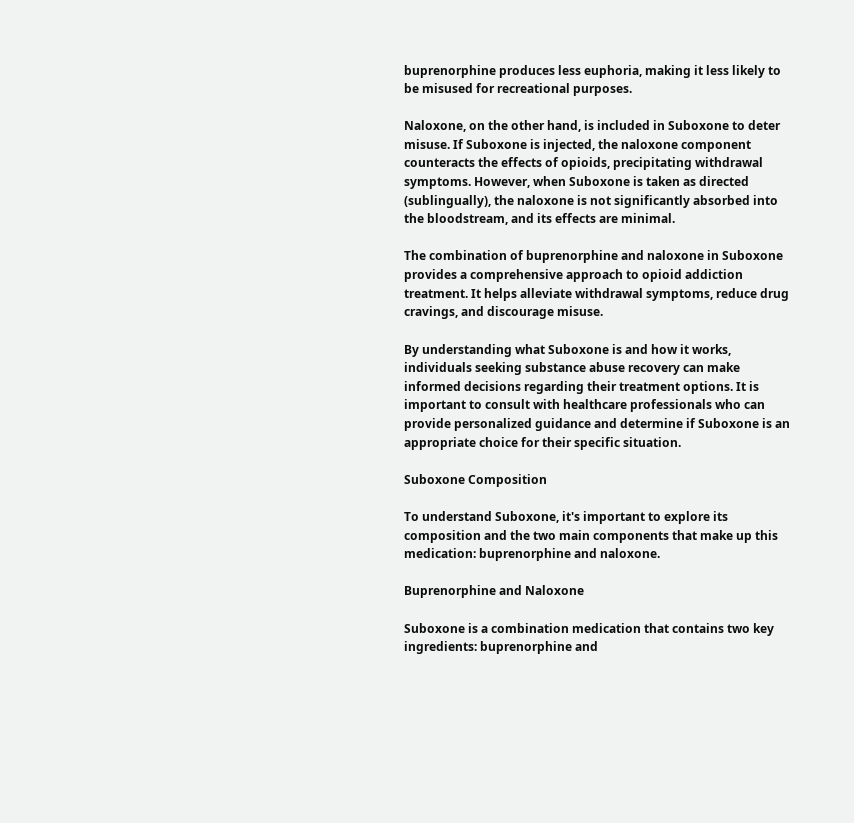buprenorphine produces less euphoria, making it less likely to be misused for recreational purposes.

Naloxone, on the other hand, is included in Suboxone to deter misuse. If Suboxone is injected, the naloxone component counteracts the effects of opioids, precipitating withdrawal symptoms. However, when Suboxone is taken as directed (sublingually), the naloxone is not significantly absorbed into the bloodstream, and its effects are minimal.

The combination of buprenorphine and naloxone in Suboxone provides a comprehensive approach to opioid addiction treatment. It helps alleviate withdrawal symptoms, reduce drug cravings, and discourage misuse.

By understanding what Suboxone is and how it works, individuals seeking substance abuse recovery can make informed decisions regarding their treatment options. It is important to consult with healthcare professionals who can provide personalized guidance and determine if Suboxone is an appropriate choice for their specific situation.

Suboxone Composition

To understand Suboxone, it's important to explore its composition and the two main components that make up this medication: buprenorphine and naloxone.

Buprenorphine and Naloxone

Suboxone is a combination medication that contains two key ingredients: buprenorphine and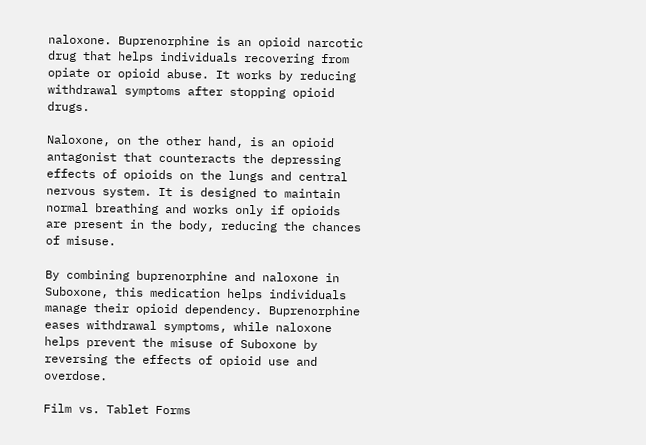naloxone. Buprenorphine is an opioid narcotic drug that helps individuals recovering from opiate or opioid abuse. It works by reducing withdrawal symptoms after stopping opioid drugs.

Naloxone, on the other hand, is an opioid antagonist that counteracts the depressing effects of opioids on the lungs and central nervous system. It is designed to maintain normal breathing and works only if opioids are present in the body, reducing the chances of misuse.

By combining buprenorphine and naloxone in Suboxone, this medication helps individuals manage their opioid dependency. Buprenorphine eases withdrawal symptoms, while naloxone helps prevent the misuse of Suboxone by reversing the effects of opioid use and overdose.

Film vs. Tablet Forms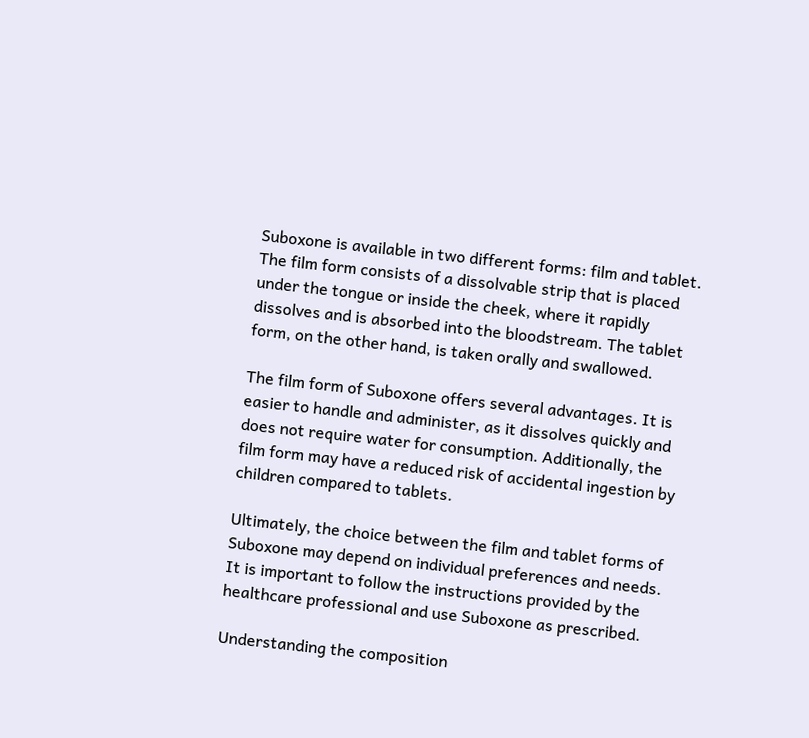Suboxone is available in two different forms: film and tablet. The film form consists of a dissolvable strip that is placed under the tongue or inside the cheek, where it rapidly dissolves and is absorbed into the bloodstream. The tablet form, on the other hand, is taken orally and swallowed.

The film form of Suboxone offers several advantages. It is easier to handle and administer, as it dissolves quickly and does not require water for consumption. Additionally, the film form may have a reduced risk of accidental ingestion by children compared to tablets.

Ultimately, the choice between the film and tablet forms of Suboxone may depend on individual preferences and needs. It is important to follow the instructions provided by the healthcare professional and use Suboxone as prescribed.

Understanding the composition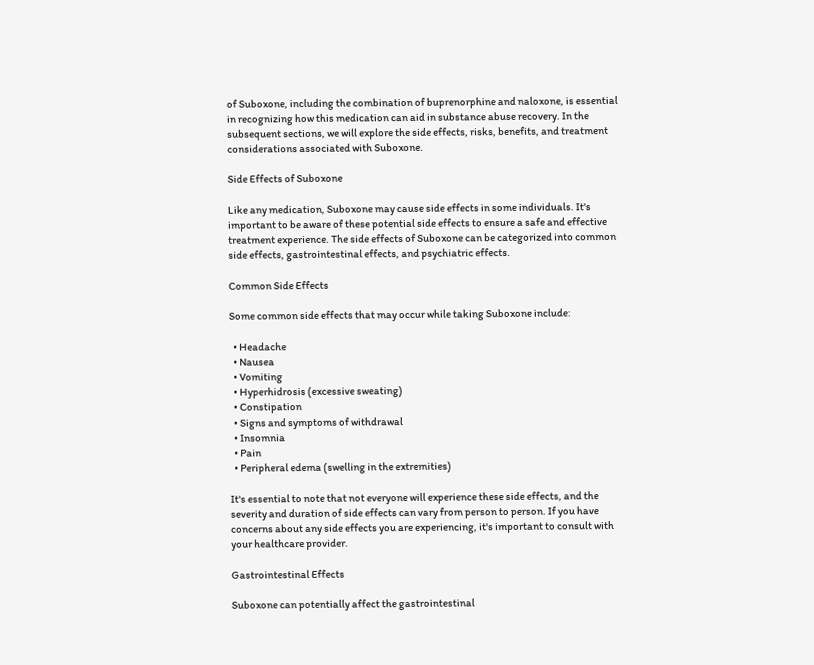of Suboxone, including the combination of buprenorphine and naloxone, is essential in recognizing how this medication can aid in substance abuse recovery. In the subsequent sections, we will explore the side effects, risks, benefits, and treatment considerations associated with Suboxone.

Side Effects of Suboxone

Like any medication, Suboxone may cause side effects in some individuals. It's important to be aware of these potential side effects to ensure a safe and effective treatment experience. The side effects of Suboxone can be categorized into common side effects, gastrointestinal effects, and psychiatric effects.

Common Side Effects

Some common side effects that may occur while taking Suboxone include:

  • Headache
  • Nausea
  • Vomiting
  • Hyperhidrosis (excessive sweating)
  • Constipation
  • Signs and symptoms of withdrawal
  • Insomnia
  • Pain
  • Peripheral edema (swelling in the extremities)

It's essential to note that not everyone will experience these side effects, and the severity and duration of side effects can vary from person to person. If you have concerns about any side effects you are experiencing, it's important to consult with your healthcare provider.

Gastrointestinal Effects

Suboxone can potentially affect the gastrointestinal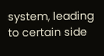system, leading to certain side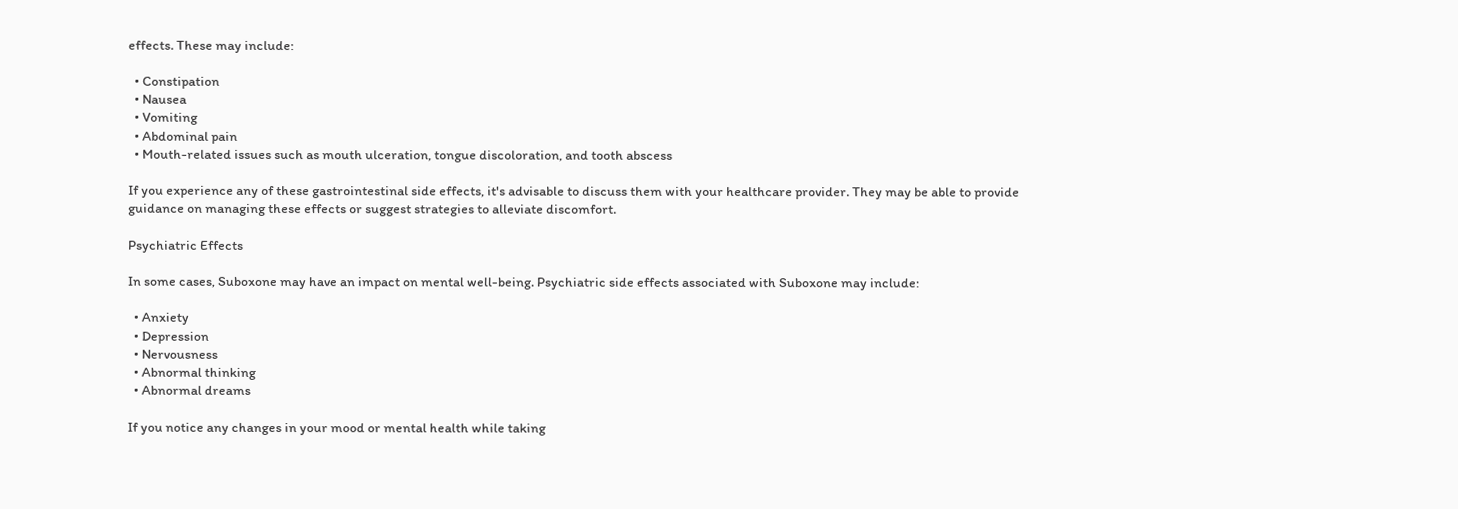effects. These may include:

  • Constipation
  • Nausea
  • Vomiting
  • Abdominal pain
  • Mouth-related issues such as mouth ulceration, tongue discoloration, and tooth abscess

If you experience any of these gastrointestinal side effects, it's advisable to discuss them with your healthcare provider. They may be able to provide guidance on managing these effects or suggest strategies to alleviate discomfort.

Psychiatric Effects

In some cases, Suboxone may have an impact on mental well-being. Psychiatric side effects associated with Suboxone may include:

  • Anxiety
  • Depression
  • Nervousness
  • Abnormal thinking
  • Abnormal dreams

If you notice any changes in your mood or mental health while taking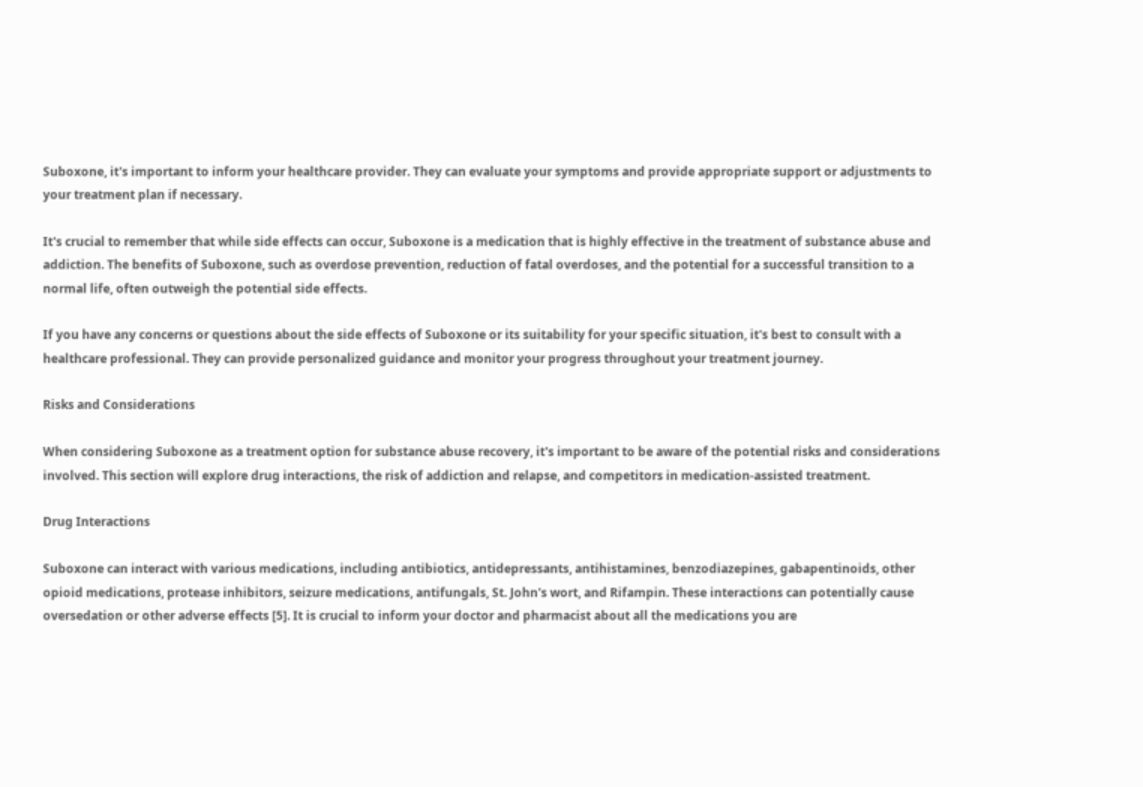Suboxone, it's important to inform your healthcare provider. They can evaluate your symptoms and provide appropriate support or adjustments to your treatment plan if necessary.

It's crucial to remember that while side effects can occur, Suboxone is a medication that is highly effective in the treatment of substance abuse and addiction. The benefits of Suboxone, such as overdose prevention, reduction of fatal overdoses, and the potential for a successful transition to a normal life, often outweigh the potential side effects.

If you have any concerns or questions about the side effects of Suboxone or its suitability for your specific situation, it's best to consult with a healthcare professional. They can provide personalized guidance and monitor your progress throughout your treatment journey.

Risks and Considerations

When considering Suboxone as a treatment option for substance abuse recovery, it's important to be aware of the potential risks and considerations involved. This section will explore drug interactions, the risk of addiction and relapse, and competitors in medication-assisted treatment.

Drug Interactions

Suboxone can interact with various medications, including antibiotics, antidepressants, antihistamines, benzodiazepines, gabapentinoids, other opioid medications, protease inhibitors, seizure medications, antifungals, St. John's wort, and Rifampin. These interactions can potentially cause oversedation or other adverse effects [5]. It is crucial to inform your doctor and pharmacist about all the medications you are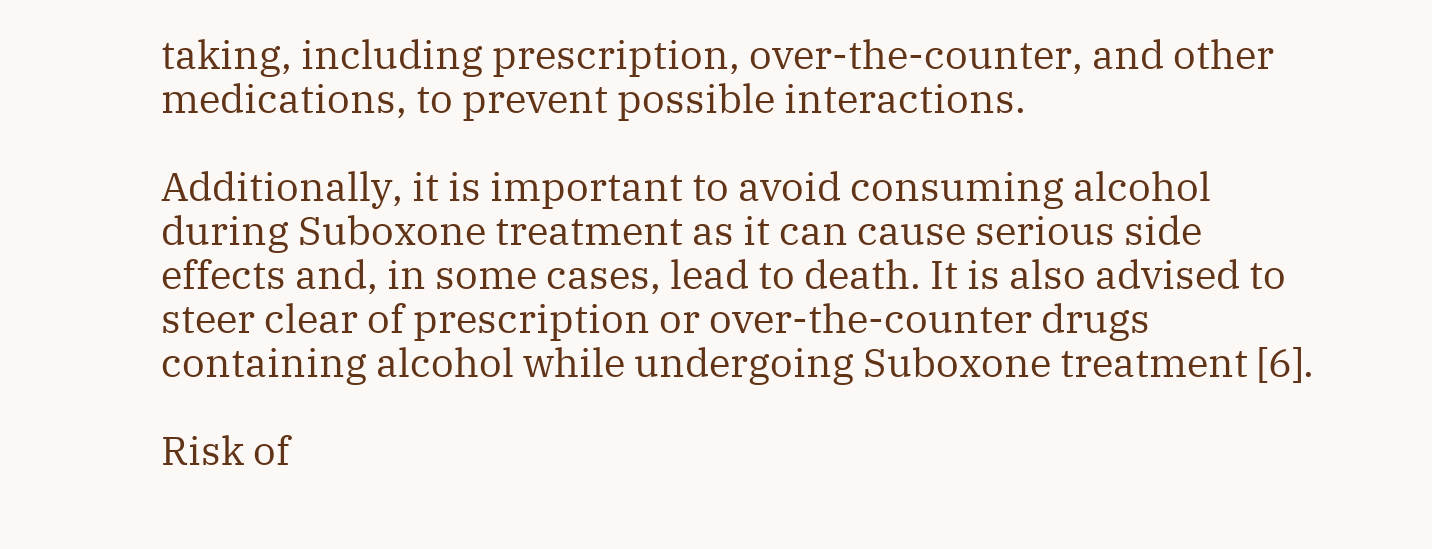taking, including prescription, over-the-counter, and other medications, to prevent possible interactions.

Additionally, it is important to avoid consuming alcohol during Suboxone treatment as it can cause serious side effects and, in some cases, lead to death. It is also advised to steer clear of prescription or over-the-counter drugs containing alcohol while undergoing Suboxone treatment [6].

Risk of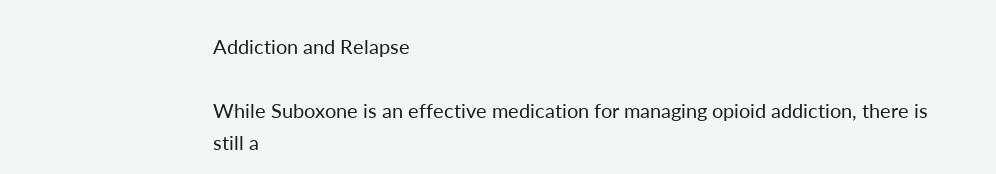Addiction and Relapse

While Suboxone is an effective medication for managing opioid addiction, there is still a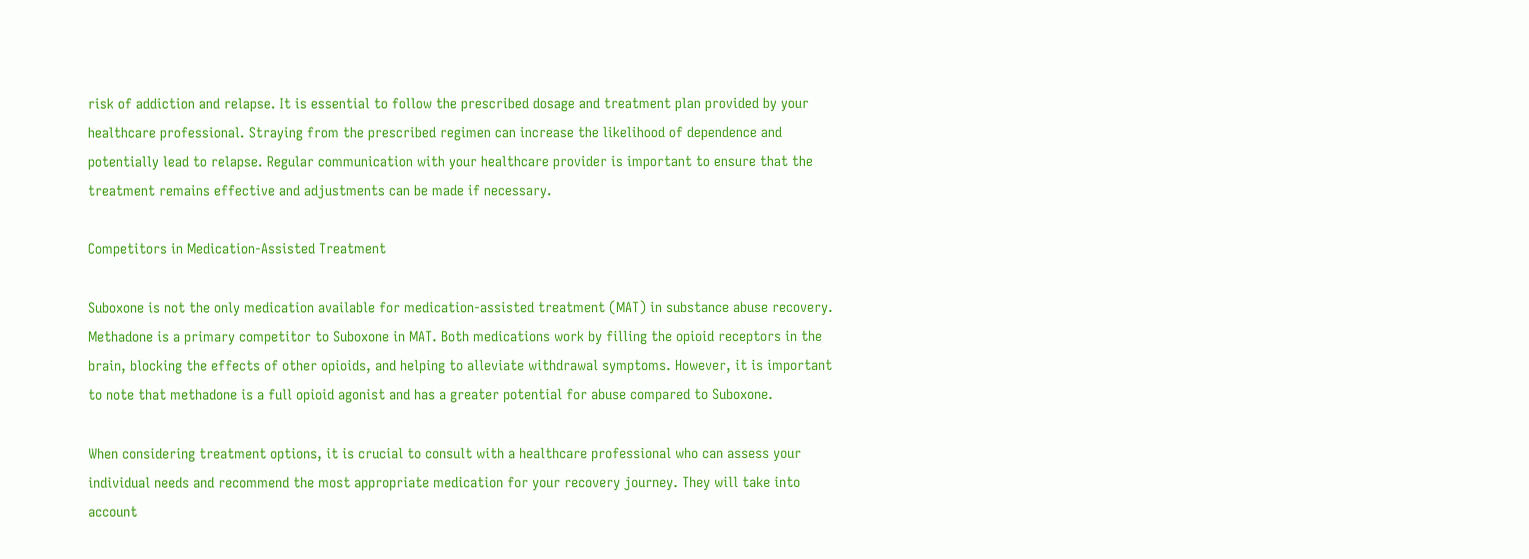risk of addiction and relapse. It is essential to follow the prescribed dosage and treatment plan provided by your healthcare professional. Straying from the prescribed regimen can increase the likelihood of dependence and potentially lead to relapse. Regular communication with your healthcare provider is important to ensure that the treatment remains effective and adjustments can be made if necessary.

Competitors in Medication-Assisted Treatment

Suboxone is not the only medication available for medication-assisted treatment (MAT) in substance abuse recovery. Methadone is a primary competitor to Suboxone in MAT. Both medications work by filling the opioid receptors in the brain, blocking the effects of other opioids, and helping to alleviate withdrawal symptoms. However, it is important to note that methadone is a full opioid agonist and has a greater potential for abuse compared to Suboxone.

When considering treatment options, it is crucial to consult with a healthcare professional who can assess your individual needs and recommend the most appropriate medication for your recovery journey. They will take into account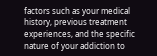factors such as your medical history, previous treatment experiences, and the specific nature of your addiction to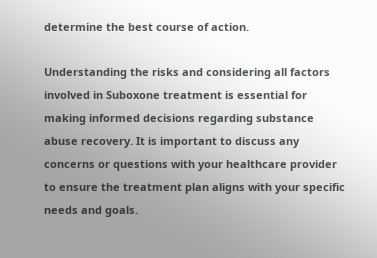determine the best course of action.

Understanding the risks and considering all factors involved in Suboxone treatment is essential for making informed decisions regarding substance abuse recovery. It is important to discuss any concerns or questions with your healthcare provider to ensure the treatment plan aligns with your specific needs and goals.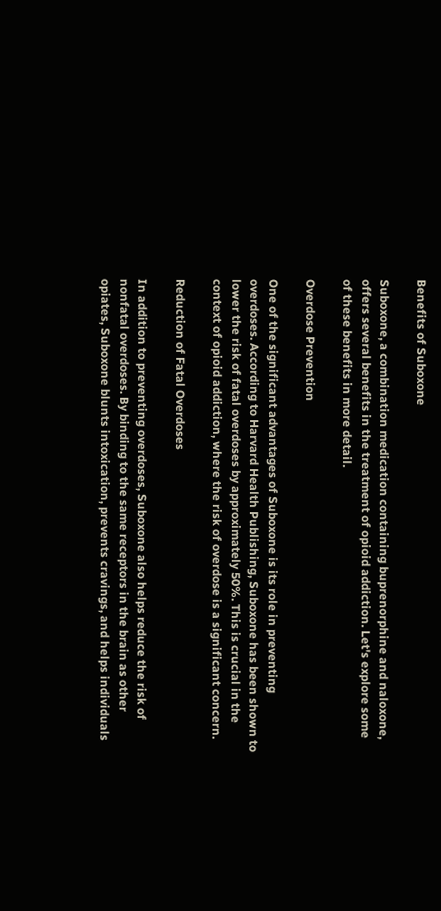Benefits of Suboxone

Suboxone, a combination medication containing buprenorphine and naloxone, offers several benefits in the treatment of opioid addiction. Let's explore some of these benefits in more detail.

Overdose Prevention

One of the significant advantages of Suboxone is its role in preventing overdoses. According to Harvard Health Publishing, Suboxone has been shown to lower the risk of fatal overdoses by approximately 50%. This is crucial in the context of opioid addiction, where the risk of overdose is a significant concern.

Reduction of Fatal Overdoses

In addition to preventing overdoses, Suboxone also helps reduce the risk of nonfatal overdoses. By binding to the same receptors in the brain as other opiates, Suboxone blunts intoxication, prevents cravings, and helps individuals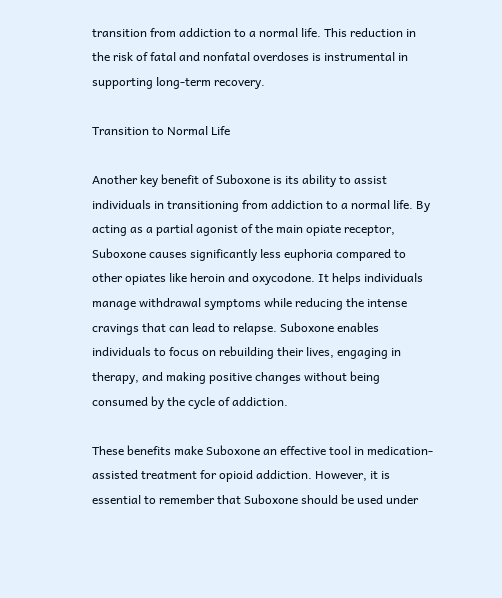transition from addiction to a normal life. This reduction in the risk of fatal and nonfatal overdoses is instrumental in supporting long-term recovery.

Transition to Normal Life

Another key benefit of Suboxone is its ability to assist individuals in transitioning from addiction to a normal life. By acting as a partial agonist of the main opiate receptor, Suboxone causes significantly less euphoria compared to other opiates like heroin and oxycodone. It helps individuals manage withdrawal symptoms while reducing the intense cravings that can lead to relapse. Suboxone enables individuals to focus on rebuilding their lives, engaging in therapy, and making positive changes without being consumed by the cycle of addiction.

These benefits make Suboxone an effective tool in medication-assisted treatment for opioid addiction. However, it is essential to remember that Suboxone should be used under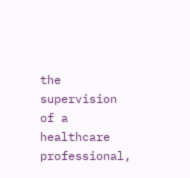the supervision of a healthcare professional,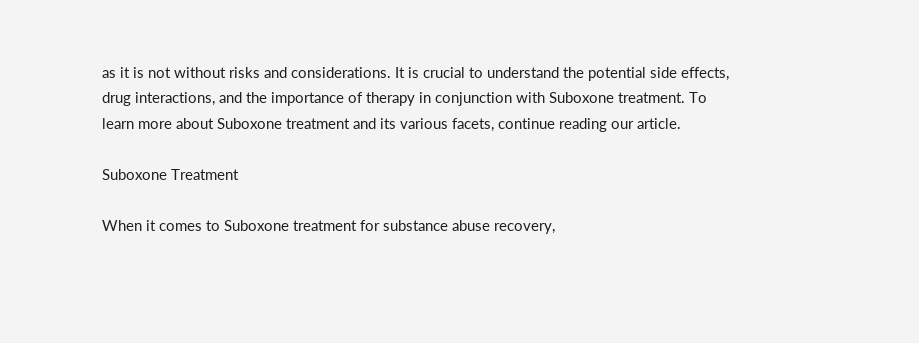as it is not without risks and considerations. It is crucial to understand the potential side effects, drug interactions, and the importance of therapy in conjunction with Suboxone treatment. To learn more about Suboxone treatment and its various facets, continue reading our article.

Suboxone Treatment

When it comes to Suboxone treatment for substance abuse recovery,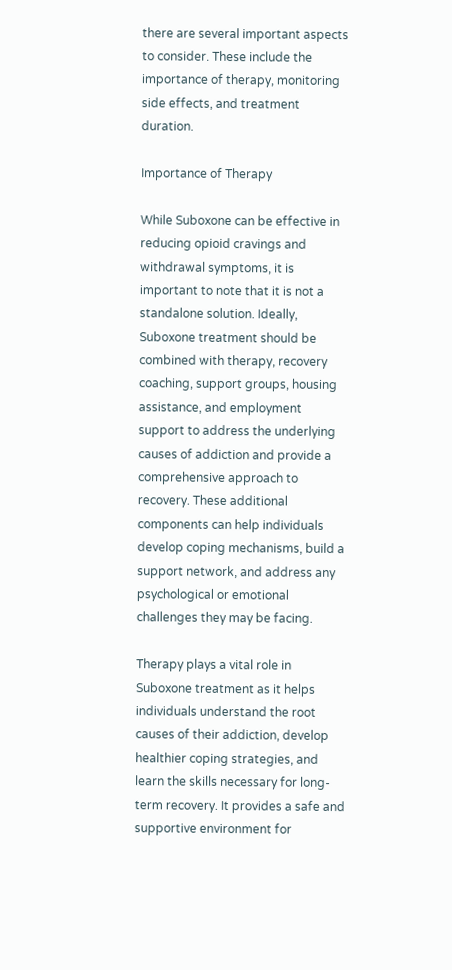there are several important aspects to consider. These include the importance of therapy, monitoring side effects, and treatment duration.

Importance of Therapy

While Suboxone can be effective in reducing opioid cravings and withdrawal symptoms, it is important to note that it is not a standalone solution. Ideally, Suboxone treatment should be combined with therapy, recovery coaching, support groups, housing assistance, and employment support to address the underlying causes of addiction and provide a comprehensive approach to recovery. These additional components can help individuals develop coping mechanisms, build a support network, and address any psychological or emotional challenges they may be facing.

Therapy plays a vital role in Suboxone treatment as it helps individuals understand the root causes of their addiction, develop healthier coping strategies, and learn the skills necessary for long-term recovery. It provides a safe and supportive environment for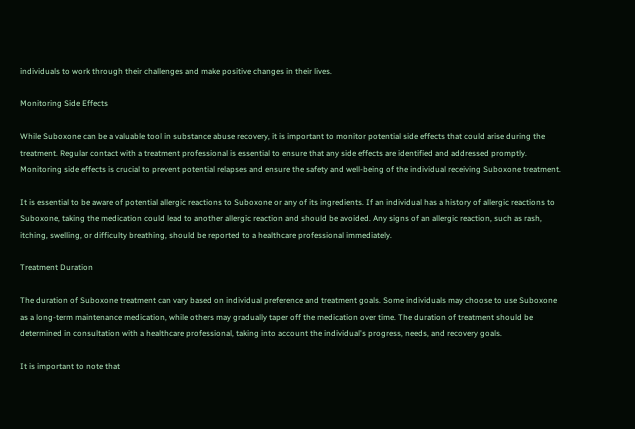individuals to work through their challenges and make positive changes in their lives.

Monitoring Side Effects

While Suboxone can be a valuable tool in substance abuse recovery, it is important to monitor potential side effects that could arise during the treatment. Regular contact with a treatment professional is essential to ensure that any side effects are identified and addressed promptly. Monitoring side effects is crucial to prevent potential relapses and ensure the safety and well-being of the individual receiving Suboxone treatment.

It is essential to be aware of potential allergic reactions to Suboxone or any of its ingredients. If an individual has a history of allergic reactions to Suboxone, taking the medication could lead to another allergic reaction and should be avoided. Any signs of an allergic reaction, such as rash, itching, swelling, or difficulty breathing, should be reported to a healthcare professional immediately.

Treatment Duration

The duration of Suboxone treatment can vary based on individual preference and treatment goals. Some individuals may choose to use Suboxone as a long-term maintenance medication, while others may gradually taper off the medication over time. The duration of treatment should be determined in consultation with a healthcare professional, taking into account the individual's progress, needs, and recovery goals.

It is important to note that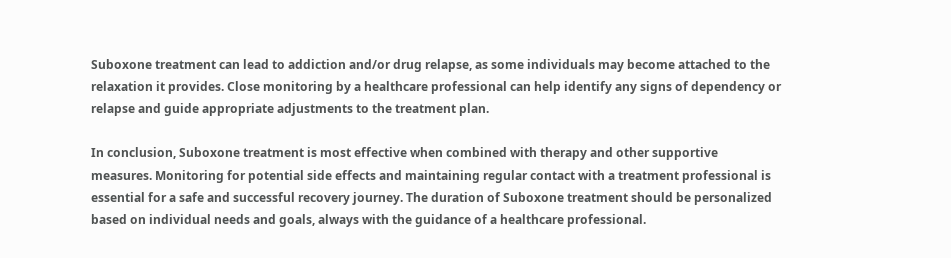Suboxone treatment can lead to addiction and/or drug relapse, as some individuals may become attached to the relaxation it provides. Close monitoring by a healthcare professional can help identify any signs of dependency or relapse and guide appropriate adjustments to the treatment plan.

In conclusion, Suboxone treatment is most effective when combined with therapy and other supportive measures. Monitoring for potential side effects and maintaining regular contact with a treatment professional is essential for a safe and successful recovery journey. The duration of Suboxone treatment should be personalized based on individual needs and goals, always with the guidance of a healthcare professional.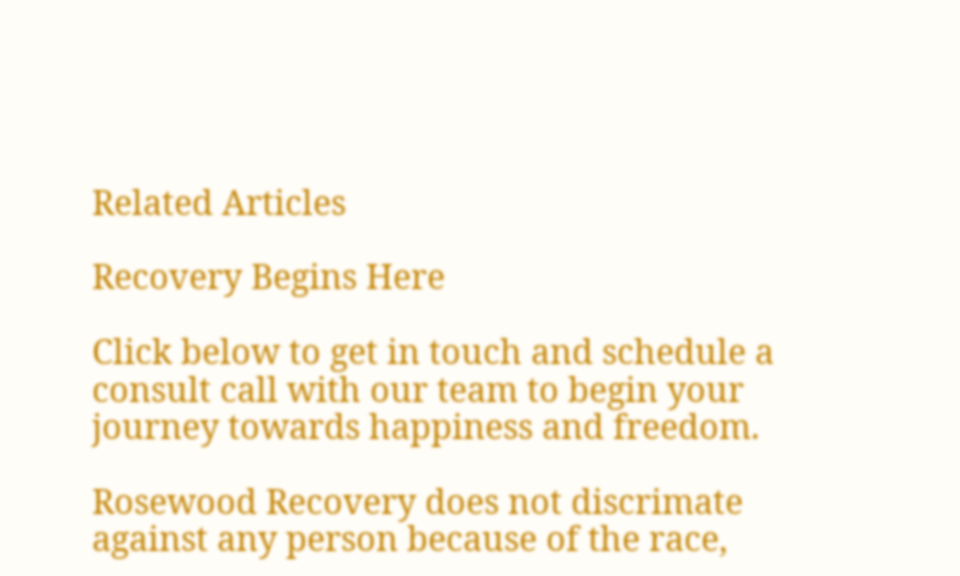Related Articles

Recovery Begins Here

Click below to get in touch and schedule a consult call with our team to begin your journey towards happiness and freedom.

Rosewood Recovery does not discrimate against any person because of the race,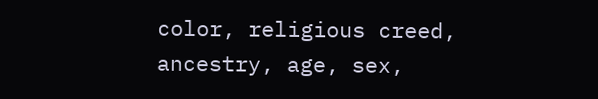color, religious creed, ancestry, age, sex,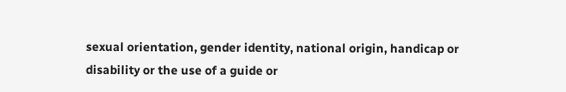sexual orientation, gender identity, national origin, handicap or disability or the use of a guide or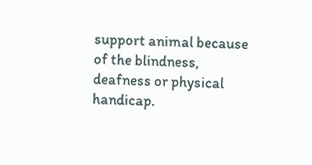support animal because of the blindness, deafness or physical handicap.